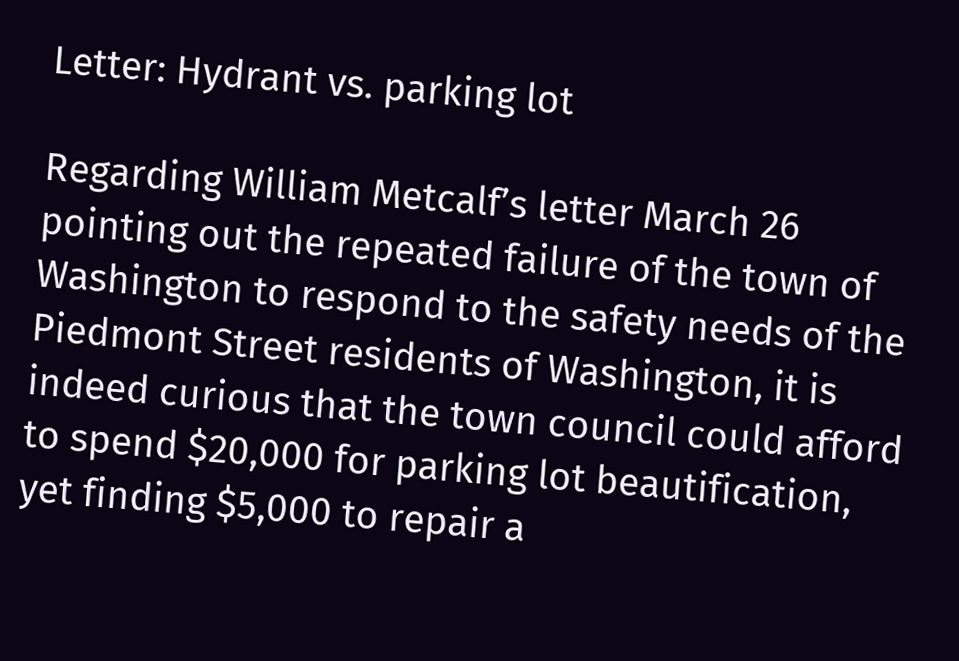Letter: Hydrant vs. parking lot

Regarding William Metcalf’s letter March 26 pointing out the repeated failure of the town of Washington to respond to the safety needs of the Piedmont Street residents of Washington, it is indeed curious that the town council could afford to spend $20,000 for parking lot beautification, yet finding $5,000 to repair a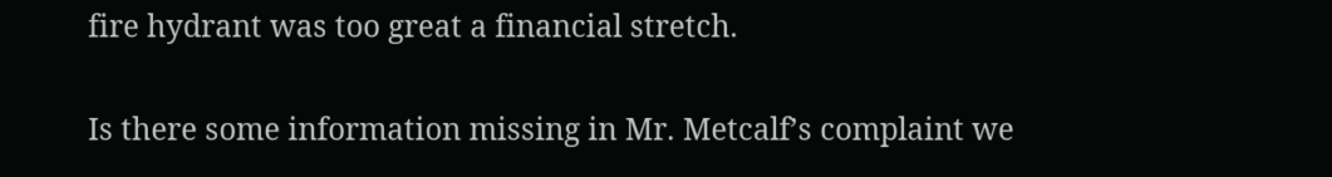fire hydrant was too great a financial stretch.

Is there some information missing in Mr. Metcalf’s complaint we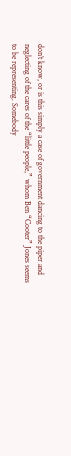don’t know, or is this simply a case of government dancing to the piper and neglecting of the cares of the “little people,” whom Ben “Cooter” Jones seems to be representing. Somebody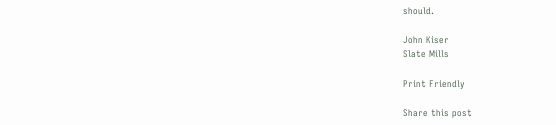should.

John Kiser
Slate Mills

Print Friendly

Share this post